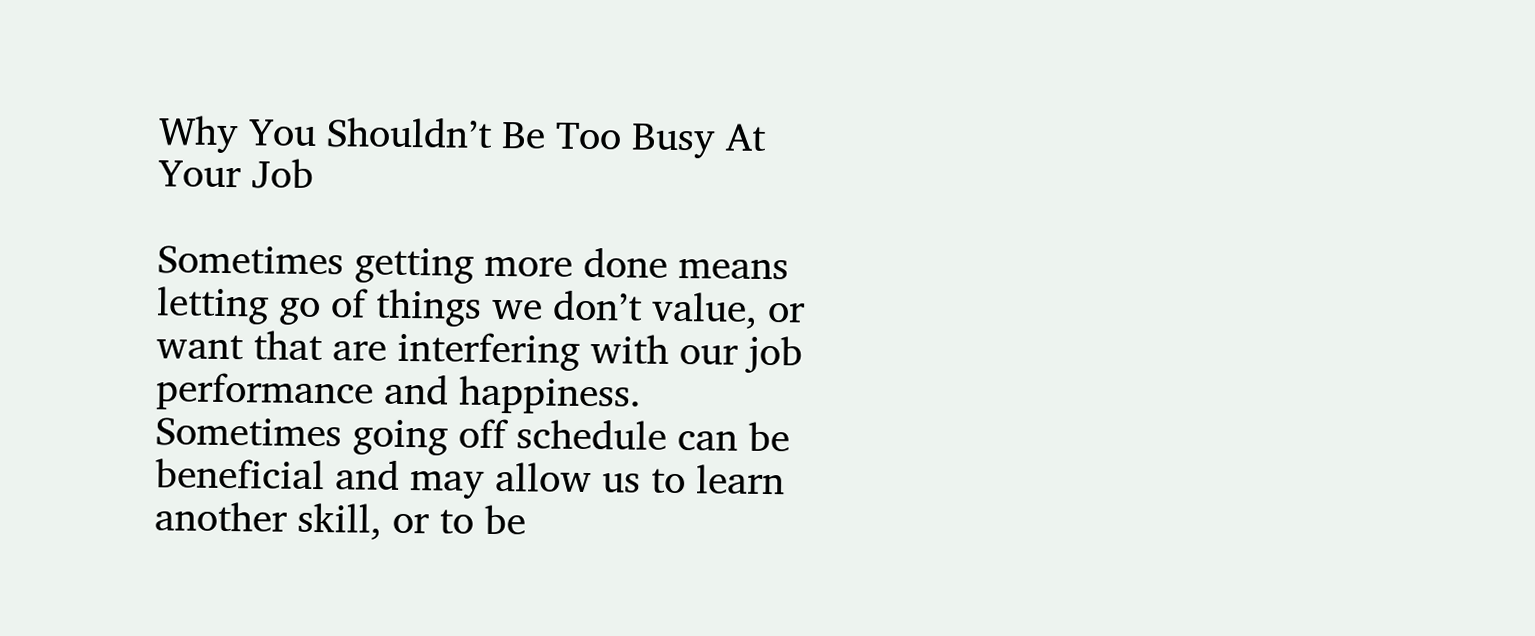Why You Shouldn’t Be Too Busy At Your Job

Sometimes getting more done means letting go of things we don’t value, or want that are interfering with our job performance and happiness. Sometimes going off schedule can be beneficial and may allow us to learn another skill, or to be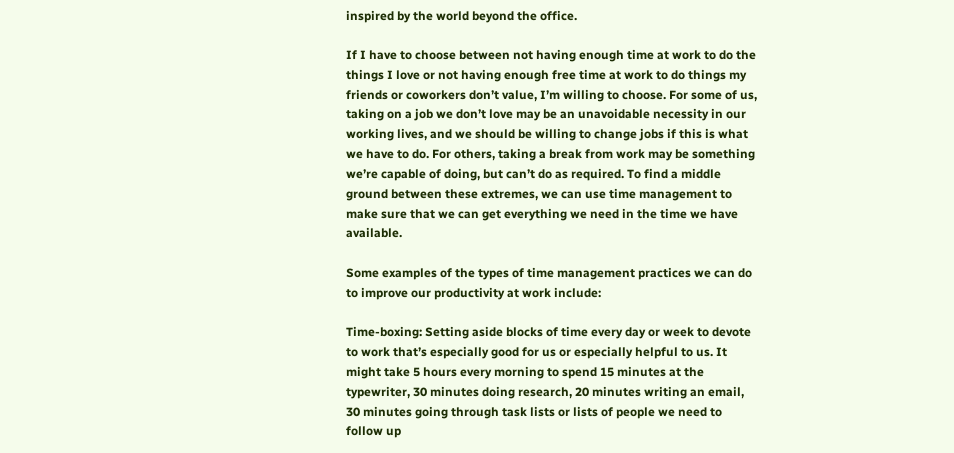inspired by the world beyond the office.

If I have to choose between not having enough time at work to do the things I love or not having enough free time at work to do things my friends or coworkers don’t value, I’m willing to choose. For some of us, taking on a job we don’t love may be an unavoidable necessity in our working lives, and we should be willing to change jobs if this is what we have to do. For others, taking a break from work may be something we’re capable of doing, but can’t do as required. To find a middle ground between these extremes, we can use time management to make sure that we can get everything we need in the time we have available.

Some examples of the types of time management practices we can do to improve our productivity at work include:

Time-boxing: Setting aside blocks of time every day or week to devote to work that’s especially good for us or especially helpful to us. It might take 5 hours every morning to spend 15 minutes at the typewriter, 30 minutes doing research, 20 minutes writing an email, 30 minutes going through task lists or lists of people we need to follow up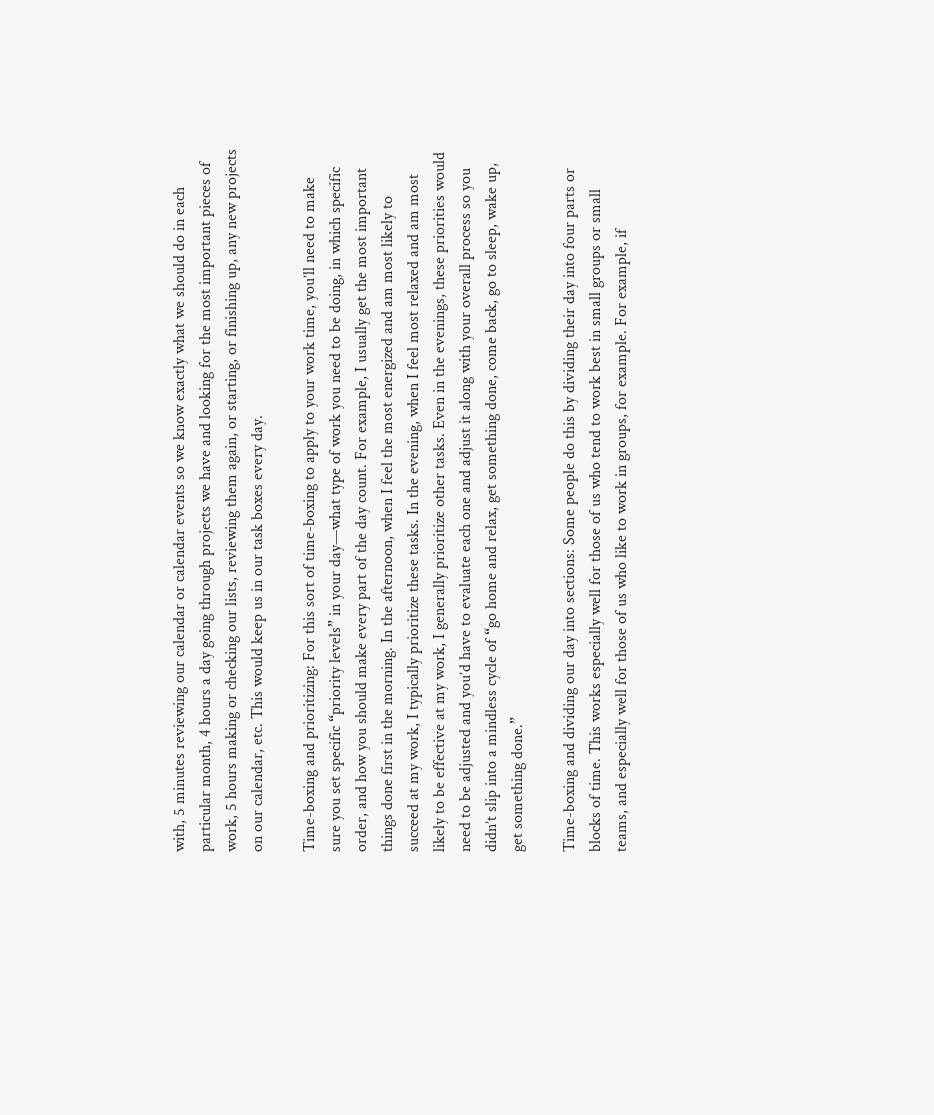with, 5 minutes reviewing our calendar or calendar events so we know exactly what we should do in each particular month, 4 hours a day going through projects we have and looking for the most important pieces of work, 5 hours making or checking our lists, reviewing them again, or starting, or finishing up, any new projects on our calendar, etc. This would keep us in our task boxes every day.

Time-boxing and prioritizing: For this sort of time-boxing to apply to your work time, you’ll need to make sure you set specific “priority levels” in your day—what type of work you need to be doing, in which specific order, and how you should make every part of the day count. For example, I usually get the most important things done first in the morning. In the afternoon, when I feel the most energized and am most likely to succeed at my work, I typically prioritize these tasks. In the evening, when I feel most relaxed and am most likely to be effective at my work, I generally prioritize other tasks. Even in the evenings, these priorities would need to be adjusted and you’d have to evaluate each one and adjust it along with your overall process so you didn’t slip into a mindless cycle of “go home and relax, get something done, come back, go to sleep, wake up, get something done.”

Time-boxing and dividing our day into sections: Some people do this by dividing their day into four parts or blocks of time. This works especially well for those of us who tend to work best in small groups or small teams, and especially well for those of us who like to work in groups, for example. For example, if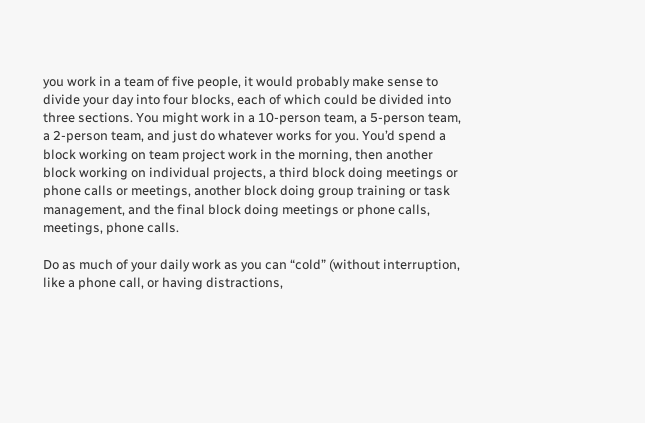you work in a team of five people, it would probably make sense to divide your day into four blocks, each of which could be divided into three sections. You might work in a 10-person team, a 5-person team, a 2-person team, and just do whatever works for you. You’d spend a block working on team project work in the morning, then another block working on individual projects, a third block doing meetings or phone calls or meetings, another block doing group training or task management, and the final block doing meetings or phone calls, meetings, phone calls.

Do as much of your daily work as you can “cold” (without interruption, like a phone call, or having distractions,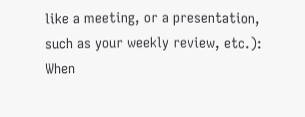like a meeting, or a presentation, such as your weekly review, etc.): When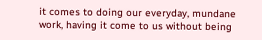it comes to doing our everyday, mundane work, having it come to us without being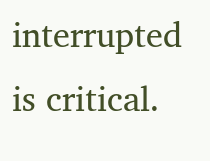interrupted is critical.